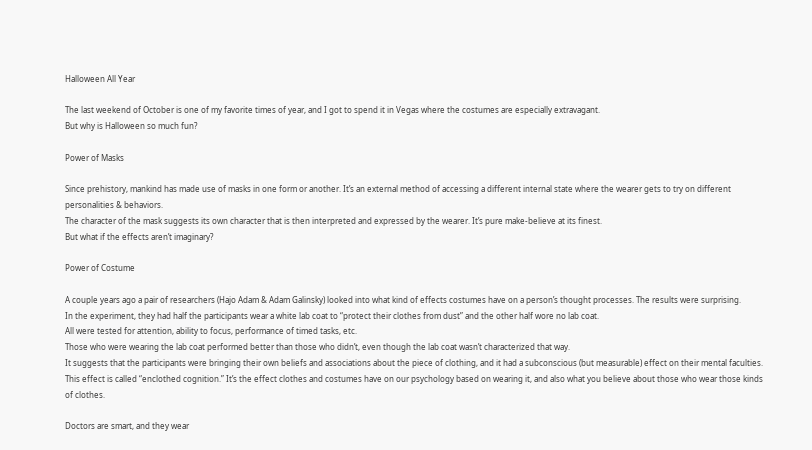Halloween All Year

The last weekend of October is one of my favorite times of year, and I got to spend it in Vegas where the costumes are especially extravagant.
But why is Halloween so much fun?

Power of Masks

Since prehistory, mankind has made use of masks in one form or another. It’s an external method of accessing a different internal state where the wearer gets to try on different personalities & behaviors.
The character of the mask suggests its own character that is then interpreted and expressed by the wearer. It’s pure make-believe at its finest.
But what if the effects aren’t imaginary?

Power of Costume

A couple years ago a pair of researchers (Hajo Adam & Adam Galinsky) looked into what kind of effects costumes have on a person’s thought processes. The results were surprising.
In the experiment, they had half the participants wear a white lab coat to “protect their clothes from dust” and the other half wore no lab coat.
All were tested for attention, ability to focus, performance of timed tasks, etc.
Those who were wearing the lab coat performed better than those who didn’t, even though the lab coat wasn’t characterized that way.
It suggests that the participants were bringing their own beliefs and associations about the piece of clothing, and it had a subconscious (but measurable) effect on their mental faculties.
This effect is called “enclothed cognition.” It’s the effect clothes and costumes have on our psychology based on wearing it, and also what you believe about those who wear those kinds of clothes.

Doctors are smart, and they wear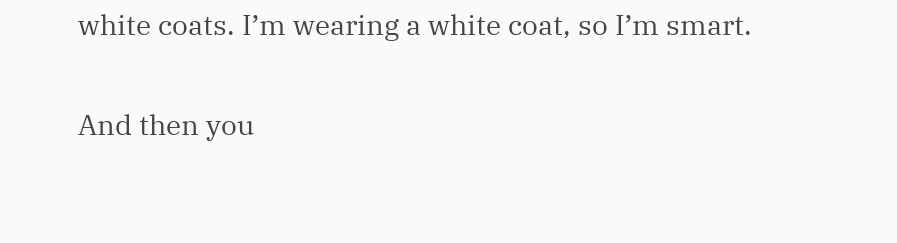white coats. I’m wearing a white coat, so I’m smart.

And then you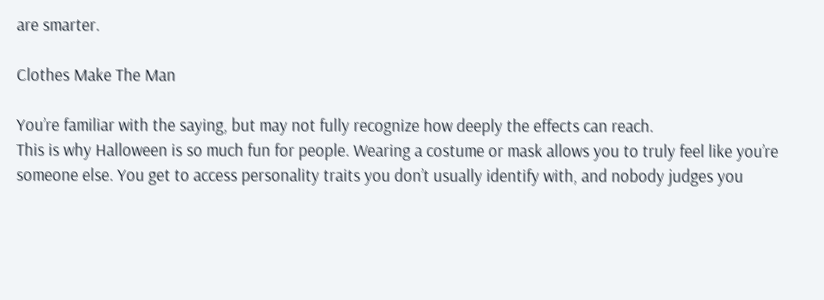are smarter.

Clothes Make The Man

You’re familiar with the saying, but may not fully recognize how deeply the effects can reach.
This is why Halloween is so much fun for people. Wearing a costume or mask allows you to truly feel like you’re someone else. You get to access personality traits you don’t usually identify with, and nobody judges you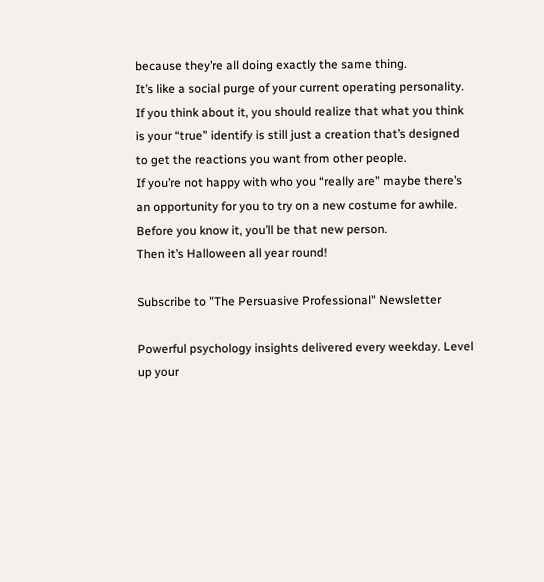because they’re all doing exactly the same thing.
It’s like a social purge of your current operating personality.
If you think about it, you should realize that what you think is your “true” identify is still just a creation that’s designed to get the reactions you want from other people.
If you’re not happy with who you “really are” maybe there’s an opportunity for you to try on a new costume for awhile. Before you know it, you’ll be that new person.
Then it’s Halloween all year round!

Subscribe to "The Persuasive Professional" Newsletter

Powerful psychology insights delivered every weekday. Level up your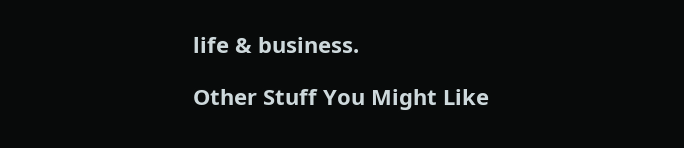life & business.

Other Stuff You Might Like